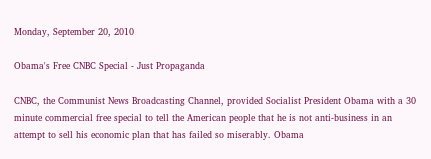Monday, September 20, 2010

Obama's Free CNBC Special - Just Propaganda

CNBC, the Communist News Broadcasting Channel, provided Socialist President Obama with a 30 minute commercial free special to tell the American people that he is not anti-business in an attempt to sell his economic plan that has failed so miserably. Obama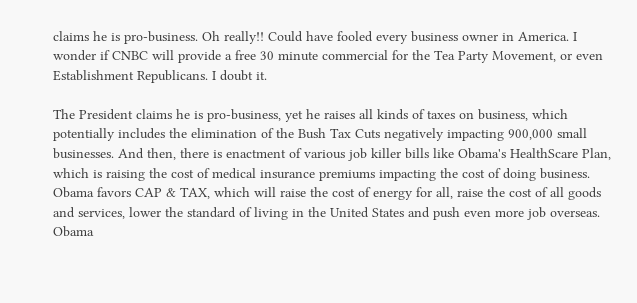claims he is pro-business. Oh really!! Could have fooled every business owner in America. I wonder if CNBC will provide a free 30 minute commercial for the Tea Party Movement, or even Establishment Republicans. I doubt it.

The President claims he is pro-business, yet he raises all kinds of taxes on business, which potentially includes the elimination of the Bush Tax Cuts negatively impacting 900,000 small businesses. And then, there is enactment of various job killer bills like Obama's HealthScare Plan, which is raising the cost of medical insurance premiums impacting the cost of doing business. Obama favors CAP & TAX, which will raise the cost of energy for all, raise the cost of all goods and services, lower the standard of living in the United States and push even more job overseas. Obama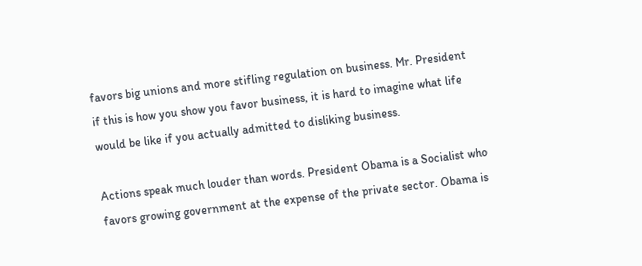favors big unions and more stifling regulation on business. Mr. President if this is how you show you favor business, it is hard to imagine what life would be like if you actually admitted to disliking business.

Actions speak much louder than words. President Obama is a Socialist who favors growing government at the expense of the private sector. Obama is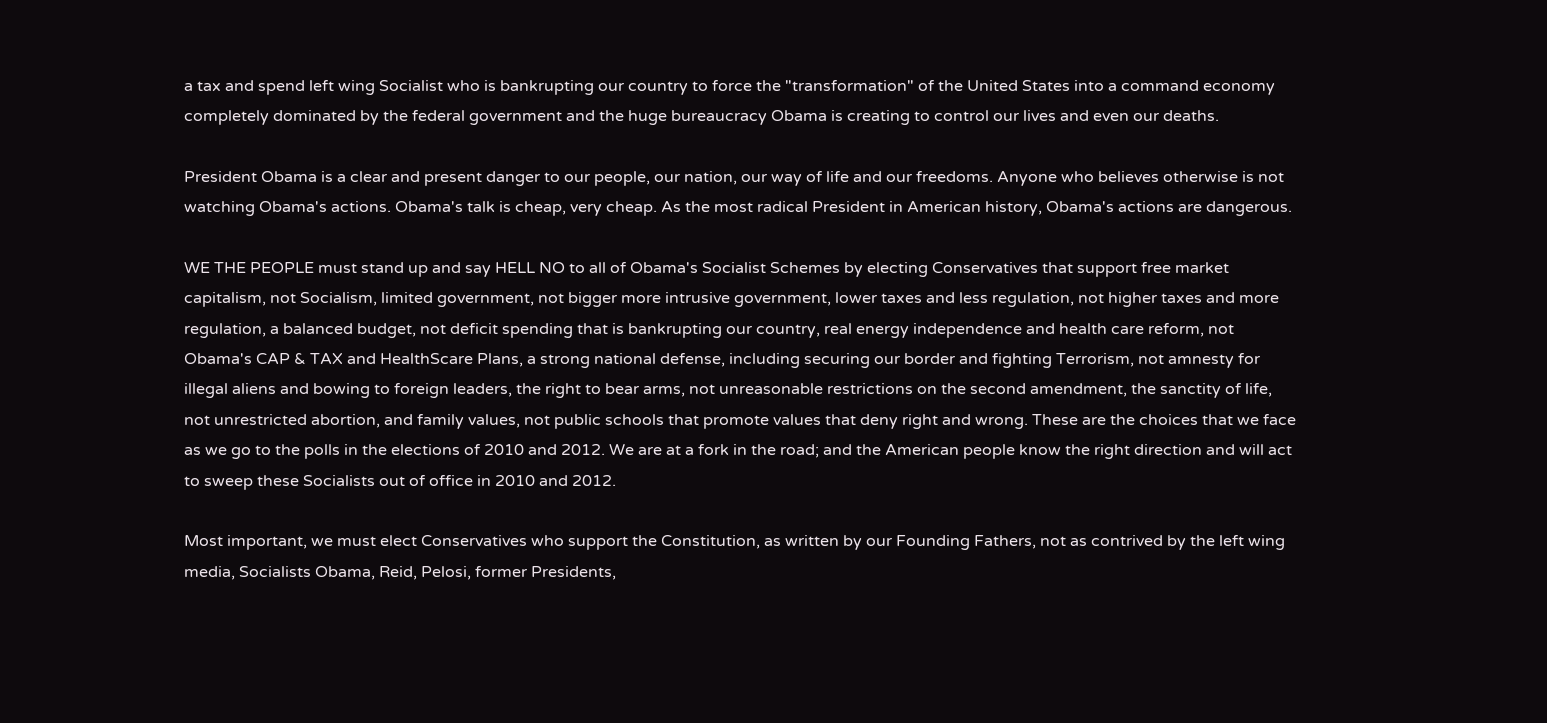a tax and spend left wing Socialist who is bankrupting our country to force the "transformation" of the United States into a command economy completely dominated by the federal government and the huge bureaucracy Obama is creating to control our lives and even our deaths.

President Obama is a clear and present danger to our people, our nation, our way of life and our freedoms. Anyone who believes otherwise is not watching Obama's actions. Obama's talk is cheap, very cheap. As the most radical President in American history, Obama's actions are dangerous.

WE THE PEOPLE must stand up and say HELL NO to all of Obama's Socialist Schemes by electing Conservatives that support free market capitalism, not Socialism, limited government, not bigger more intrusive government, lower taxes and less regulation, not higher taxes and more regulation, a balanced budget, not deficit spending that is bankrupting our country, real energy independence and health care reform, not Obama's CAP & TAX and HealthScare Plans, a strong national defense, including securing our border and fighting Terrorism, not amnesty for illegal aliens and bowing to foreign leaders, the right to bear arms, not unreasonable restrictions on the second amendment, the sanctity of life, not unrestricted abortion, and family values, not public schools that promote values that deny right and wrong. These are the choices that we face as we go to the polls in the elections of 2010 and 2012. We are at a fork in the road; and the American people know the right direction and will act to sweep these Socialists out of office in 2010 and 2012.

Most important, we must elect Conservatives who support the Constitution, as written by our Founding Fathers, not as contrived by the left wing media, Socialists Obama, Reid, Pelosi, former Presidents,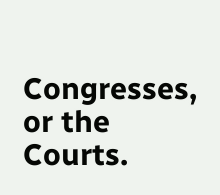Congresses, or the Courts.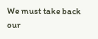We must take back our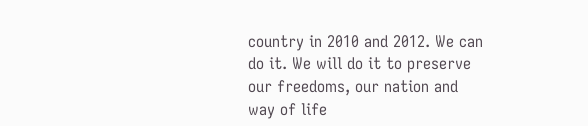country in 2010 and 2012. We can do it. We will do it to preserve our freedoms, our nation and way of life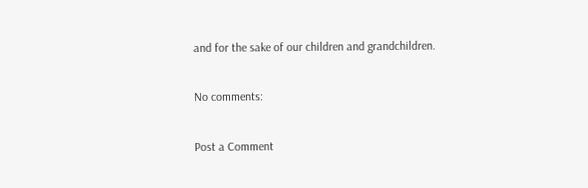and for the sake of our children and grandchildren.

No comments:

Post a Comment